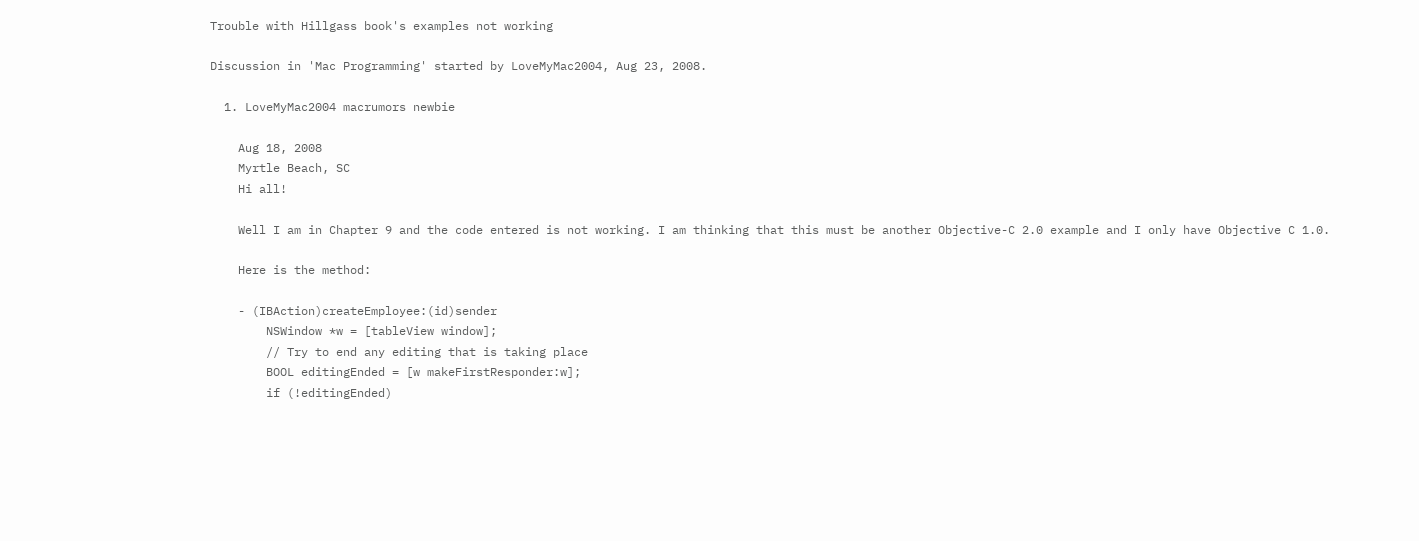Trouble with Hillgass book's examples not working

Discussion in 'Mac Programming' started by LoveMyMac2004, Aug 23, 2008.

  1. LoveMyMac2004 macrumors newbie

    Aug 18, 2008
    Myrtle Beach, SC
    Hi all!

    Well I am in Chapter 9 and the code entered is not working. I am thinking that this must be another Objective-C 2.0 example and I only have Objective C 1.0.

    Here is the method:

    - (IBAction)createEmployee:(id)sender
        NSWindow *w = [tableView window];
        // Try to end any editing that is taking place
        BOOL editingEnded = [w makeFirstResponder:w];
        if (!editingEnded)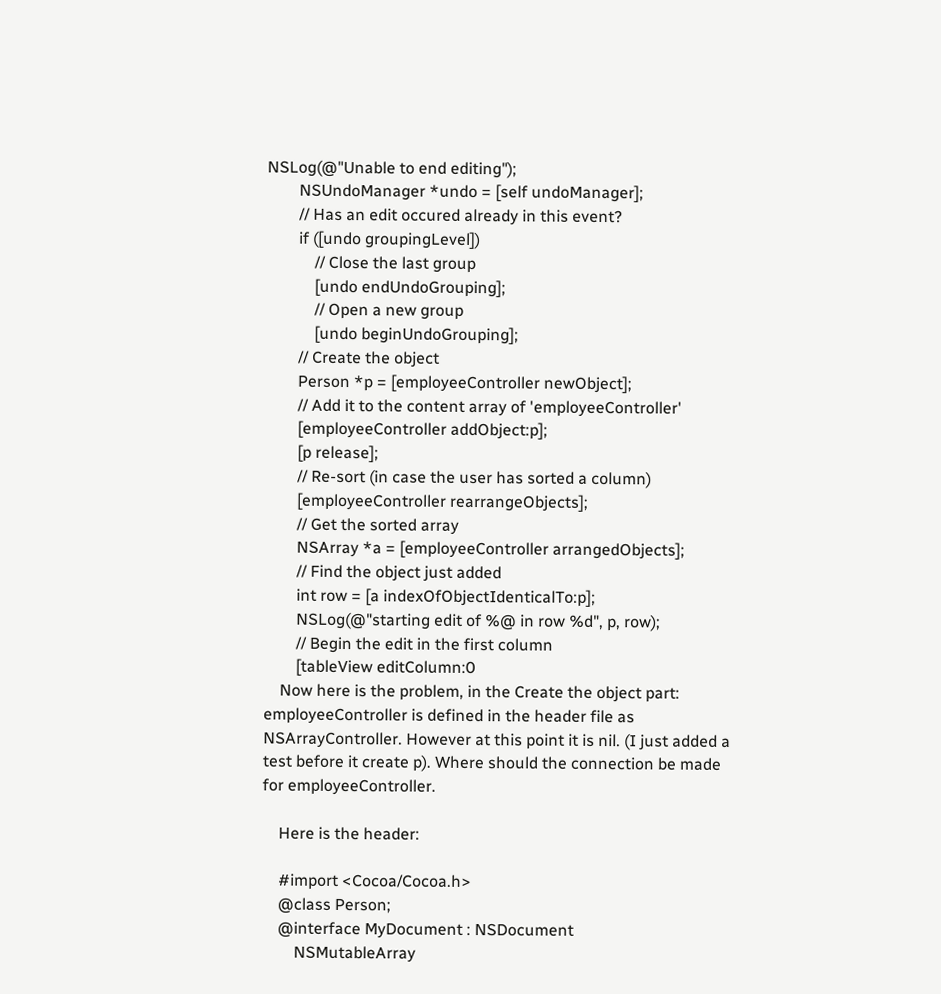NSLog(@"Unable to end editing");
        NSUndoManager *undo = [self undoManager];
        // Has an edit occured already in this event?
        if ([undo groupingLevel])
            // Close the last group
            [undo endUndoGrouping];
            // Open a new group
            [undo beginUndoGrouping];
        // Create the object
        Person *p = [employeeController newObject];
        // Add it to the content array of 'employeeController'
        [employeeController addObject:p];
        [p release];
        // Re-sort (in case the user has sorted a column)
        [employeeController rearrangeObjects];
        // Get the sorted array
        NSArray *a = [employeeController arrangedObjects];
        // Find the object just added
        int row = [a indexOfObjectIdenticalTo:p];
        NSLog(@"starting edit of %@ in row %d", p, row);
        // Begin the edit in the first column
        [tableView editColumn:0
    Now here is the problem, in the Create the object part: employeeController is defined in the header file as NSArrayController. However at this point it is nil. (I just added a test before it create p). Where should the connection be made for employeeController.

    Here is the header:

    #import <Cocoa/Cocoa.h>
    @class Person;
    @interface MyDocument : NSDocument
        NSMutableArray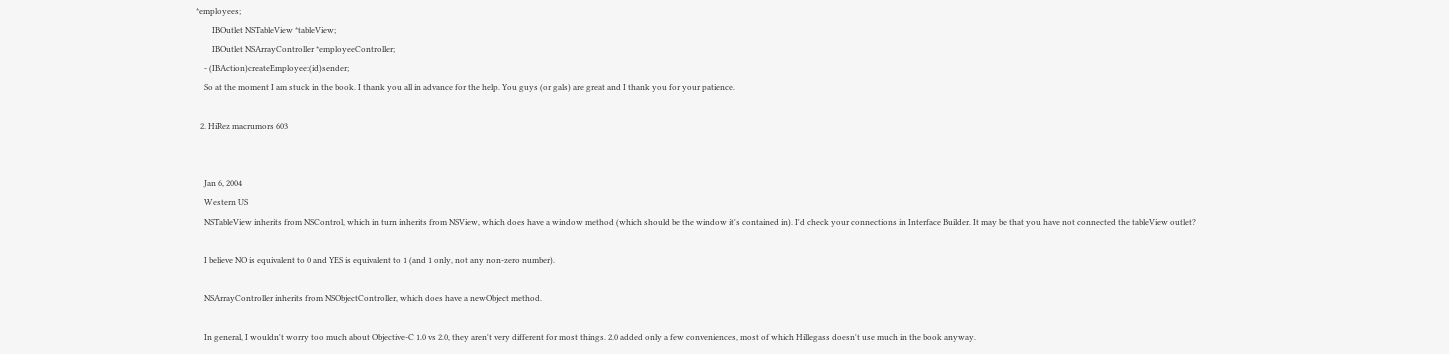*employees;
        IBOutlet NSTableView *tableView;
        IBOutlet NSArrayController *employeeController;
    - (IBAction)createEmployee:(id)sender;
    So at the moment I am stuck in the book. I thank you all in advance for the help. You guys (or gals) are great and I thank you for your patience.

  2. HiRez macrumors 603


    Jan 6, 2004
    Western US
    NSTableView inherits from NSControl, which in turn inherits from NSView, which does have a window method (which should be the window it's contained in). I'd check your connections in Interface Builder. It may be that you have not connected the tableView outlet?

    I believe NO is equivalent to 0 and YES is equivalent to 1 (and 1 only, not any non-zero number).

    NSArrayController inherits from NSObjectController, which does have a newObject method.

    In general, I wouldn't worry too much about Objective-C 1.0 vs 2.0, they aren't very different for most things. 2.0 added only a few conveniences, most of which Hillegass doesn't use much in the book anyway.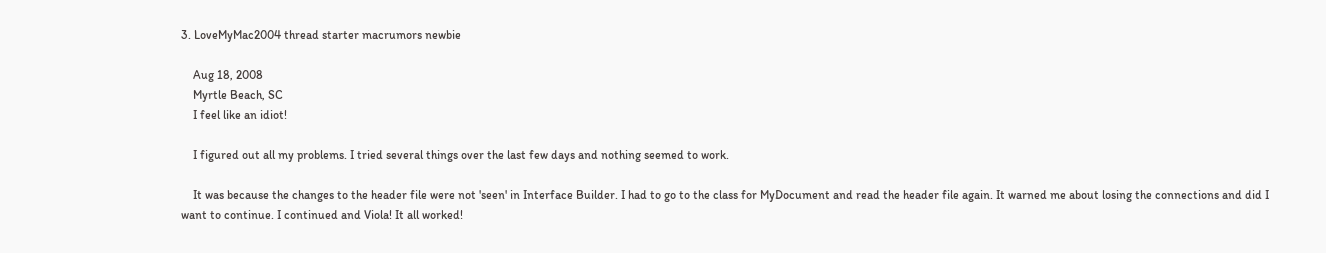3. LoveMyMac2004 thread starter macrumors newbie

    Aug 18, 2008
    Myrtle Beach, SC
    I feel like an idiot!

    I figured out all my problems. I tried several things over the last few days and nothing seemed to work.

    It was because the changes to the header file were not 'seen' in Interface Builder. I had to go to the class for MyDocument and read the header file again. It warned me about losing the connections and did I want to continue. I continued and Viola! It all worked!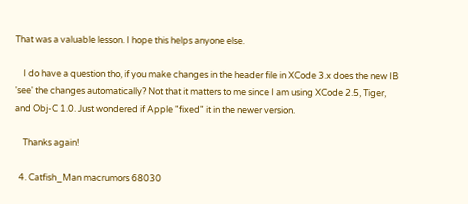That was a valuable lesson. I hope this helps anyone else.

    I do have a question tho, if you make changes in the header file in XCode 3.x does the new IB 'see' the changes automatically? Not that it matters to me since I am using XCode 2.5, Tiger, and Obj-C 1.0. Just wondered if Apple "fixed" it in the newer version.

    Thanks again!

  4. Catfish_Man macrumors 68030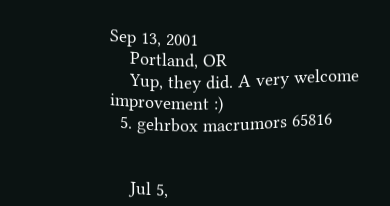Sep 13, 2001
    Portland, OR
    Yup, they did. A very welcome improvement :)
  5. gehrbox macrumors 65816


    Jul 5,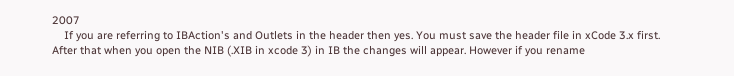2007
    If you are referring to IBAction's and Outlets in the header then yes. You must save the header file in xCode 3.x first. After that when you open the NIB (.XIB in xcode 3) in IB the changes will appear. However if you rename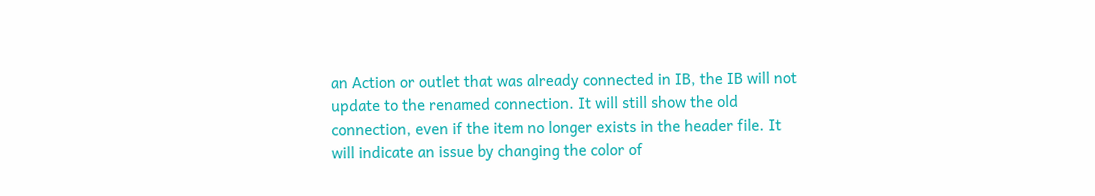an Action or outlet that was already connected in IB, the IB will not update to the renamed connection. It will still show the old connection, even if the item no longer exists in the header file. It will indicate an issue by changing the color of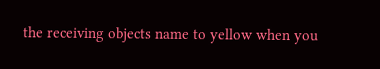the receiving objects name to yellow when you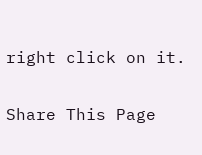right click on it.

Share This Page